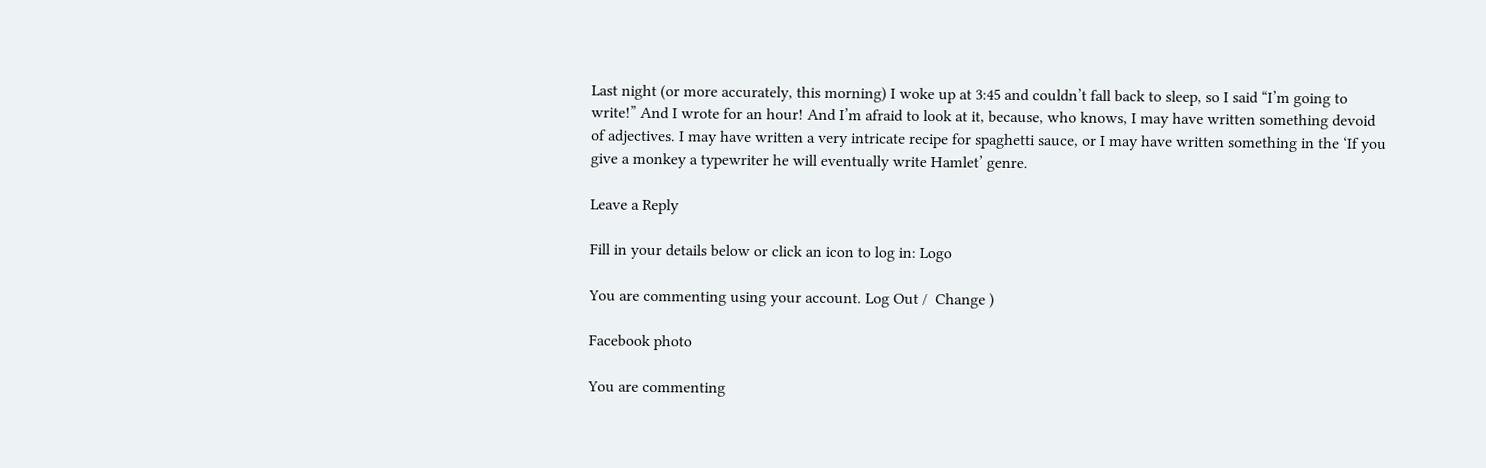Last night (or more accurately, this morning) I woke up at 3:45 and couldn’t fall back to sleep, so I said “I’m going to write!” And I wrote for an hour! And I’m afraid to look at it, because, who knows, I may have written something devoid of adjectives. I may have written a very intricate recipe for spaghetti sauce, or I may have written something in the ‘If you give a monkey a typewriter he will eventually write Hamlet’ genre.

Leave a Reply

Fill in your details below or click an icon to log in: Logo

You are commenting using your account. Log Out /  Change )

Facebook photo

You are commenting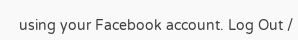using your Facebook account. Log Out /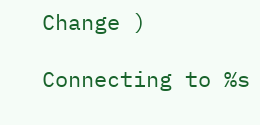Change )

Connecting to %s